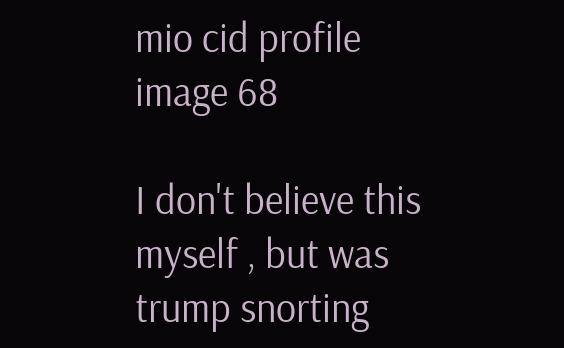mio cid profile image 68

I don't believe this myself , but was trump snorting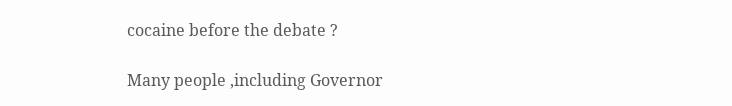cocaine before the debate ?

Many people ,including Governor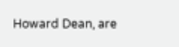Howard Dean, are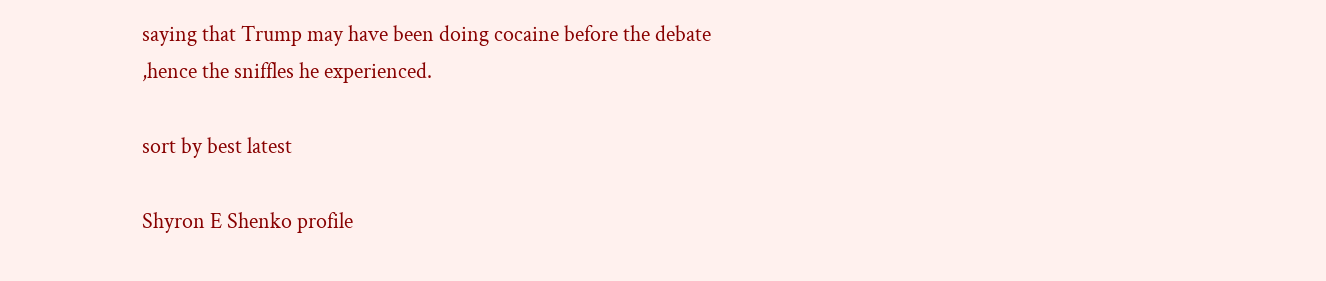saying that Trump may have been doing cocaine before the debate ,hence the sniffles he experienced.

sort by best latest

Shyron E Shenko profile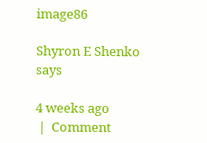image86

Shyron E Shenko says

4 weeks ago
 |  Comment